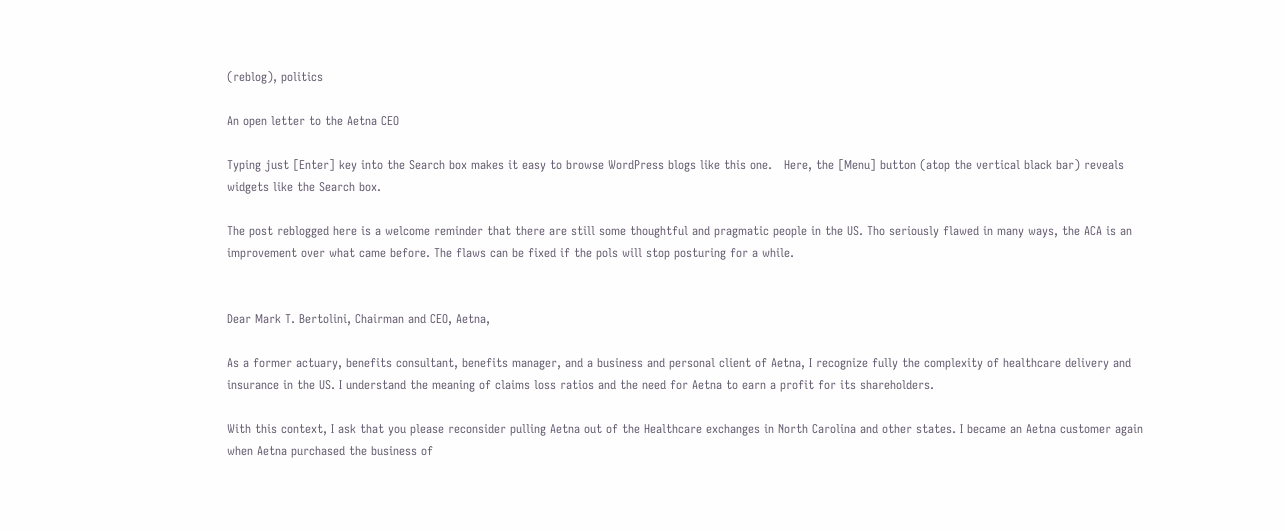(reblog), politics

An open letter to the Aetna CEO

Typing just [Enter] key into the Search box makes it easy to browse WordPress blogs like this one.   Here, the [Menu] button (atop the vertical black bar) reveals widgets like the Search box.

The post reblogged here is a welcome reminder that there are still some thoughtful and pragmatic people in the US. Tho seriously flawed in many ways, the ACA is an improvement over what came before. The flaws can be fixed if the pols will stop posturing for a while.


Dear Mark T. Bertolini, Chairman and CEO, Aetna,

As a former actuary, benefits consultant, benefits manager, and a business and personal client of Aetna, I recognize fully the complexity of healthcare delivery and insurance in the US. I understand the meaning of claims loss ratios and the need for Aetna to earn a profit for its shareholders.

With this context, I ask that you please reconsider pulling Aetna out of the Healthcare exchanges in North Carolina and other states. I became an Aetna customer again when Aetna purchased the business of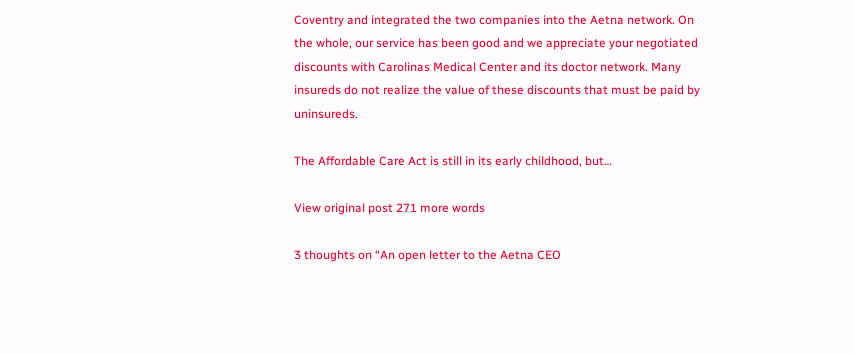Coventry and integrated the two companies into the Aetna network. On the whole, our service has been good and we appreciate your negotiated discounts with Carolinas Medical Center and its doctor network. Many insureds do not realize the value of these discounts that must be paid by uninsureds.

The Affordable Care Act is still in its early childhood, but…

View original post 271 more words

3 thoughts on “An open letter to the Aetna CEO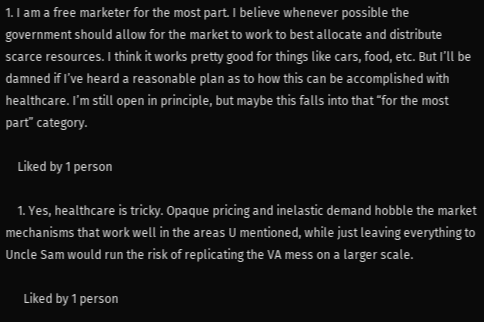1. I am a free marketer for the most part. I believe whenever possible the government should allow for the market to work to best allocate and distribute scarce resources. I think it works pretty good for things like cars, food, etc. But I’ll be damned if I’ve heard a reasonable plan as to how this can be accomplished with healthcare. I’m still open in principle, but maybe this falls into that “for the most part” category.

    Liked by 1 person

    1. Yes, healthcare is tricky. Opaque pricing and inelastic demand hobble the market mechanisms that work well in the areas U mentioned, while just leaving everything to Uncle Sam would run the risk of replicating the VA mess on a larger scale.

      Liked by 1 person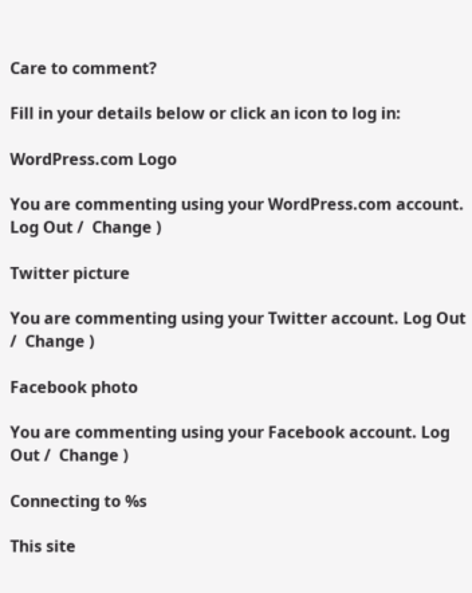Care to comment?

Fill in your details below or click an icon to log in:

WordPress.com Logo

You are commenting using your WordPress.com account. Log Out /  Change )

Twitter picture

You are commenting using your Twitter account. Log Out /  Change )

Facebook photo

You are commenting using your Facebook account. Log Out /  Change )

Connecting to %s

This site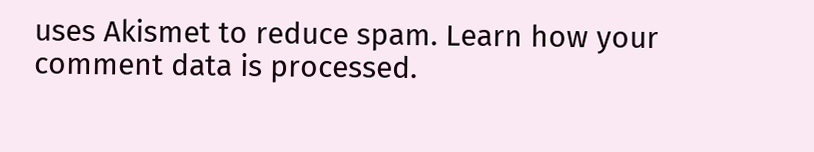uses Akismet to reduce spam. Learn how your comment data is processed.